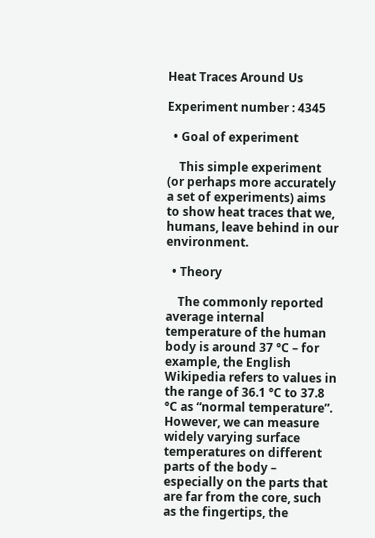Heat Traces Around Us

Experiment number : 4345

  • Goal of experiment

    This simple experiment (or perhaps more accurately a set of experiments) aims to show heat traces that we, humans, leave behind in our environment.

  • Theory

    The commonly reported average internal temperature of the human body is around 37 °C – for example, the English Wikipedia refers to values in the range of 36.1 °C to 37.8 °C as “normal temperature”. However, we can measure widely varying surface temperatures on different parts of the body – especially on the parts that are far from the core, such as the fingertips, the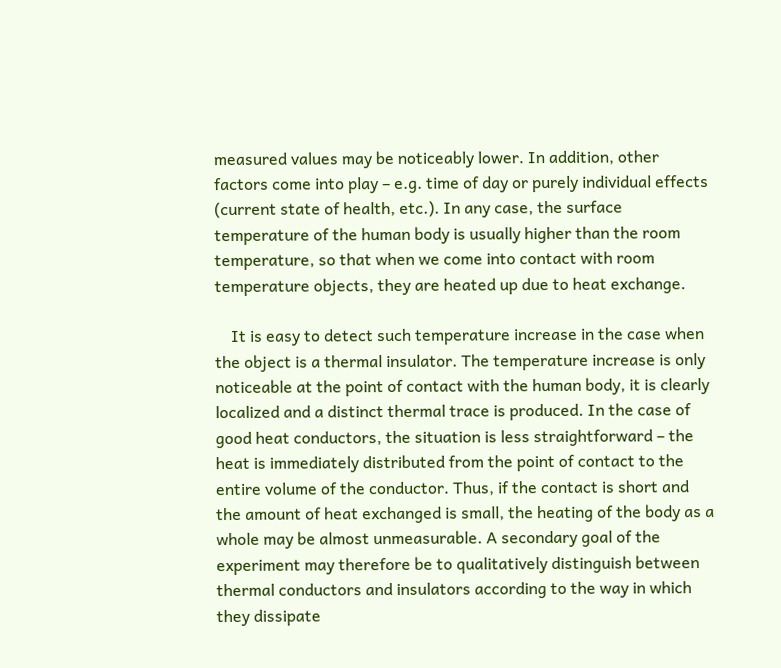measured values may be noticeably lower. In addition, other factors come into play – e.g. time of day or purely individual effects (current state of health, etc.). In any case, the surface temperature of the human body is usually higher than the room temperature, so that when we come into contact with room temperature objects, they are heated up due to heat exchange.

    It is easy to detect such temperature increase in the case when the object is a thermal insulator. The temperature increase is only noticeable at the point of contact with the human body, it is clearly localized and a distinct thermal trace is produced. In the case of good heat conductors, the situation is less straightforward – the heat is immediately distributed from the point of contact to the entire volume of the conductor. Thus, if the contact is short and the amount of heat exchanged is small, the heating of the body as a whole may be almost unmeasurable. A secondary goal of the experiment may therefore be to qualitatively distinguish between thermal conductors and insulators according to the way in which they dissipate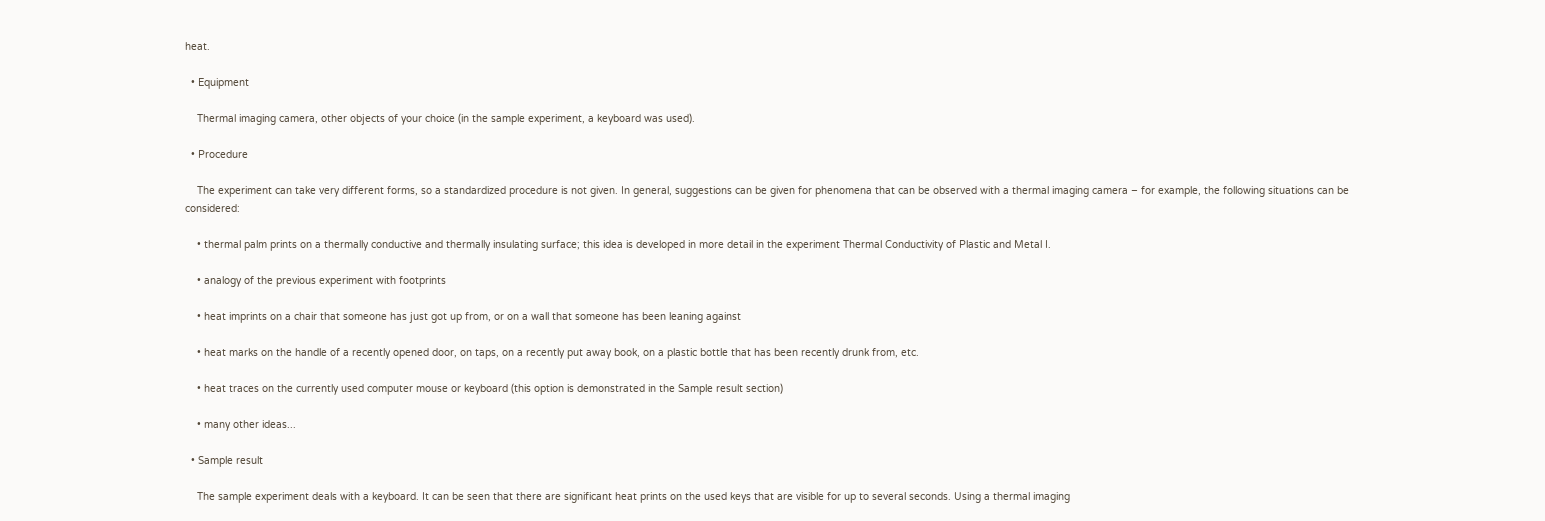heat.

  • Equipment

    Thermal imaging camera, other objects of your choice (in the sample experiment, a keyboard was used).

  • Procedure

    The experiment can take very different forms, so a standardized procedure is not given. In general, suggestions can be given for phenomena that can be observed with a thermal imaging camera – for example, the following situations can be considered:

    • thermal palm prints on a thermally conductive and thermally insulating surface; this idea is developed in more detail in the experiment Thermal Conductivity of Plastic and Metal I.

    • analogy of the previous experiment with footprints

    • heat imprints on a chair that someone has just got up from, or on a wall that someone has been leaning against

    • heat marks on the handle of a recently opened door, on taps, on a recently put away book, on a plastic bottle that has been recently drunk from, etc.

    • heat traces on the currently used computer mouse or keyboard (this option is demonstrated in the Sample result section)

    • many other ideas...

  • Sample result

    The sample experiment deals with a keyboard. It can be seen that there are significant heat prints on the used keys that are visible for up to several seconds. Using a thermal imaging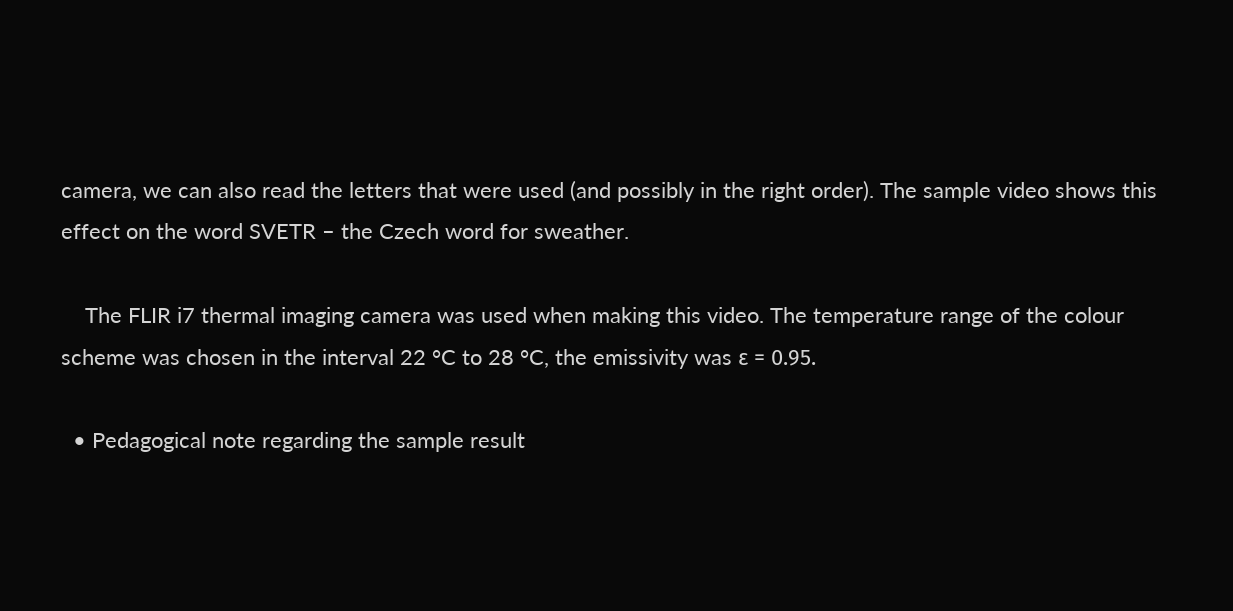camera, we can also read the letters that were used (and possibly in the right order). The sample video shows this effect on the word SVETR – the Czech word for sweather.

    The FLIR i7 thermal imaging camera was used when making this video. The temperature range of the colour scheme was chosen in the interval 22 °C to 28 °C, the emissivity was ε = 0.95.

  • Pedagogical note regarding the sample result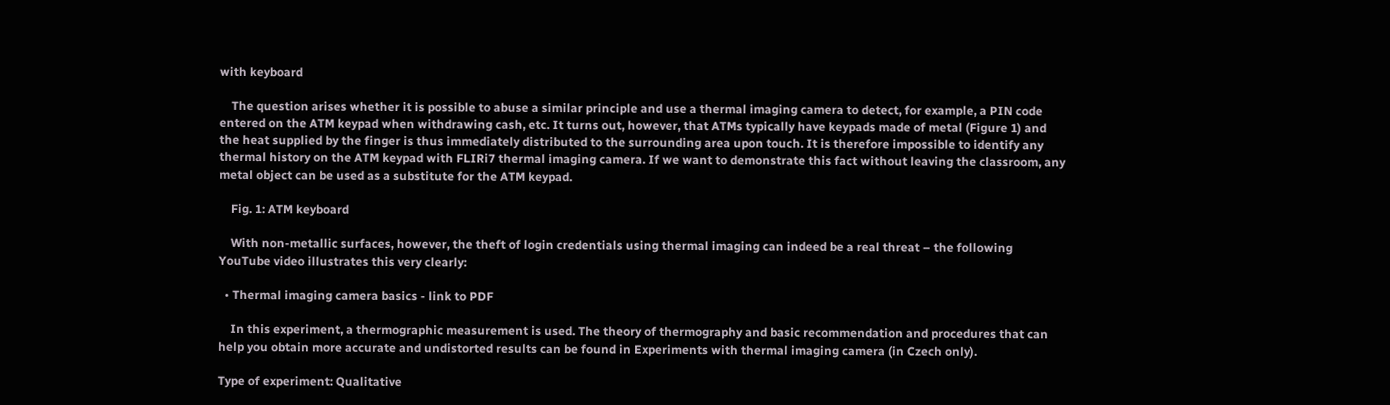with keyboard

    The question arises whether it is possible to abuse a similar principle and use a thermal imaging camera to detect, for example, a PIN code entered on the ATM keypad when withdrawing cash, etc. It turns out, however, that ATMs typically have keypads made of metal (Figure 1) and the heat supplied by the finger is thus immediately distributed to the surrounding area upon touch. It is therefore impossible to identify any thermal history on the ATM keypad with FLIRi7 thermal imaging camera. If we want to demonstrate this fact without leaving the classroom, any metal object can be used as a substitute for the ATM keypad.

    Fig. 1: ATM keyboard

    With non-metallic surfaces, however, the theft of login credentials using thermal imaging can indeed be a real threat – the following YouTube video illustrates this very clearly:

  • Thermal imaging camera basics - link to PDF

    In this experiment, a thermographic measurement is used. The theory of thermography and basic recommendation and procedures that can help you obtain more accurate and undistorted results can be found in Experiments with thermal imaging camera (in Czech only).

Type of experiment: Qualitative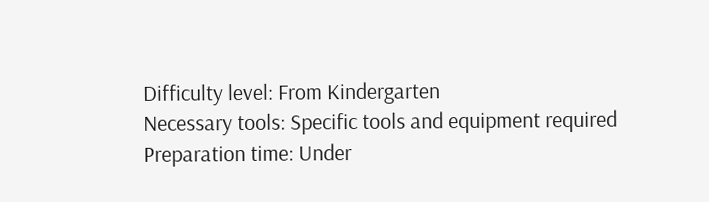Difficulty level: From Kindergarten
Necessary tools: Specific tools and equipment required
Preparation time: Under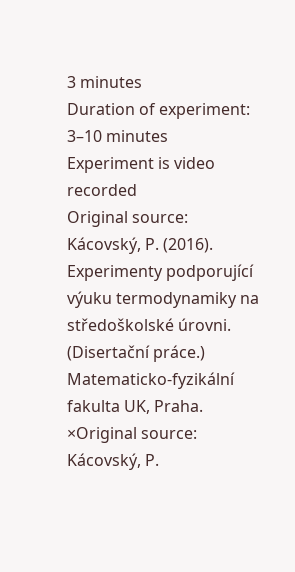3 minutes
Duration of experiment: 3–10 minutes
Experiment is video recorded
Original source: Kácovský, P. (2016). Experimenty podporující výuku termodynamiky na
středoškolské úrovni. (Disertační práce.) Matematicko-fyzikální
fakulta UK, Praha.
×Original source: Kácovský, P.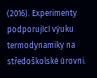(2016). Experimenty podporující výuku termodynamiky na středoškolské úrovni.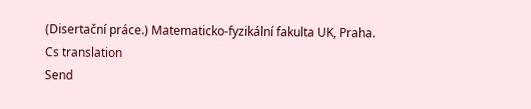(Disertační práce.) Matematicko-fyzikální fakulta UK, Praha.
Cs translation
Send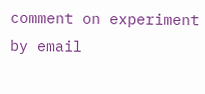comment on experiment by email